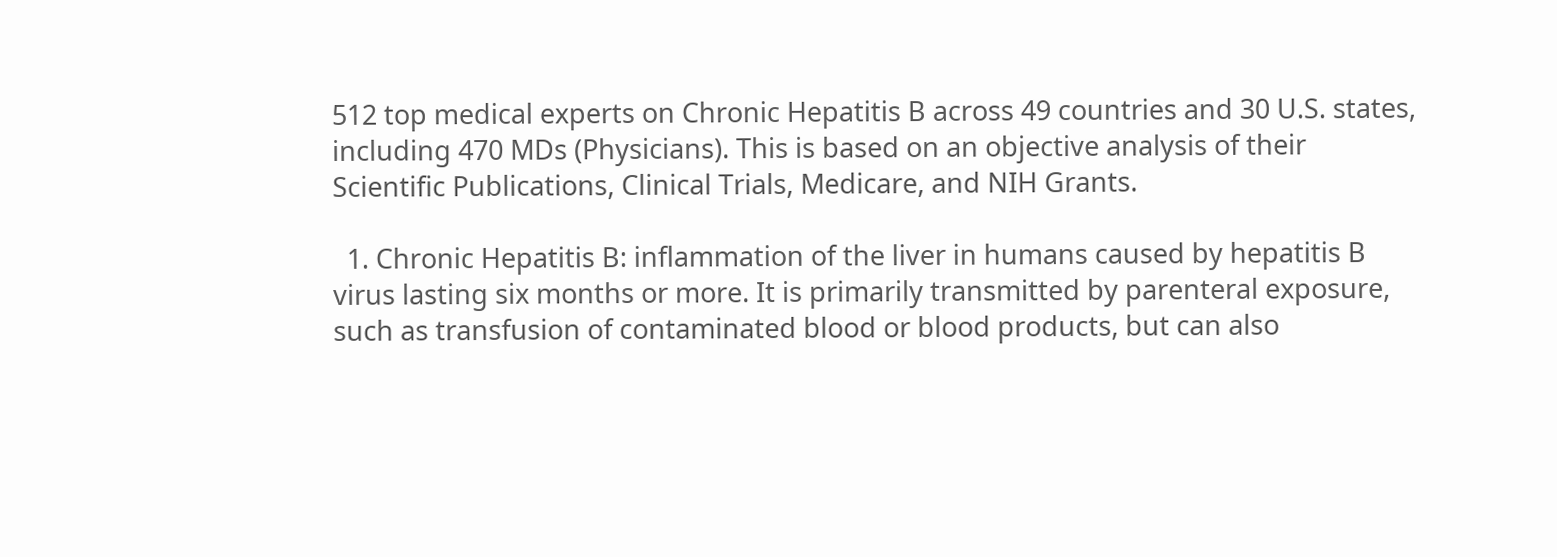512 top medical experts on Chronic Hepatitis B across 49 countries and 30 U.S. states, including 470 MDs (Physicians). This is based on an objective analysis of their Scientific Publications, Clinical Trials, Medicare, and NIH Grants.

  1. Chronic Hepatitis B: inflammation of the liver in humans caused by hepatitis B virus lasting six months or more. It is primarily transmitted by parenteral exposure, such as transfusion of contaminated blood or blood products, but can also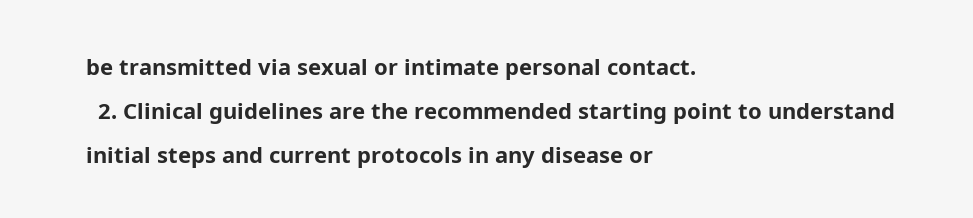be transmitted via sexual or intimate personal contact.
  2. Clinical guidelines are the recommended starting point to understand initial steps and current protocols in any disease or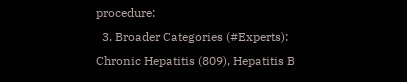procedure:
  3. Broader Categories (#Experts): Chronic Hepatitis (809), Hepatitis B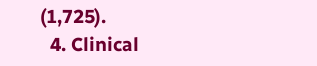(1,725).
  4. Clinical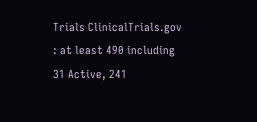Trials ClinicalTrials.gov : at least 490 including 31 Active, 241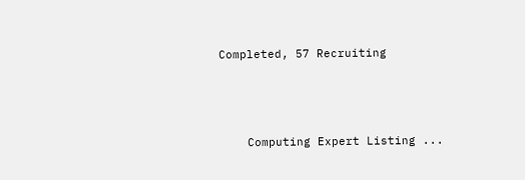Completed, 57 Recruiting




    Computing Expert Listing ...